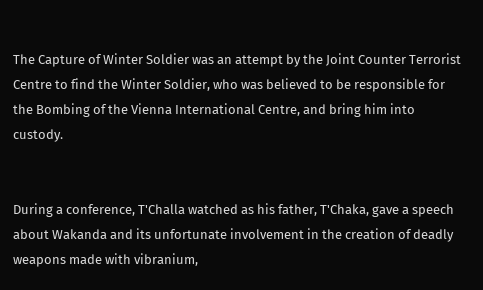The Capture of Winter Soldier was an attempt by the Joint Counter Terrorist Centre to find the Winter Soldier, who was believed to be responsible for the Bombing of the Vienna International Centre, and bring him into custody.


During a conference, T'Challa watched as his father, T'Chaka, gave a speech about Wakanda and its unfortunate involvement in the creation of deadly weapons made with vibranium,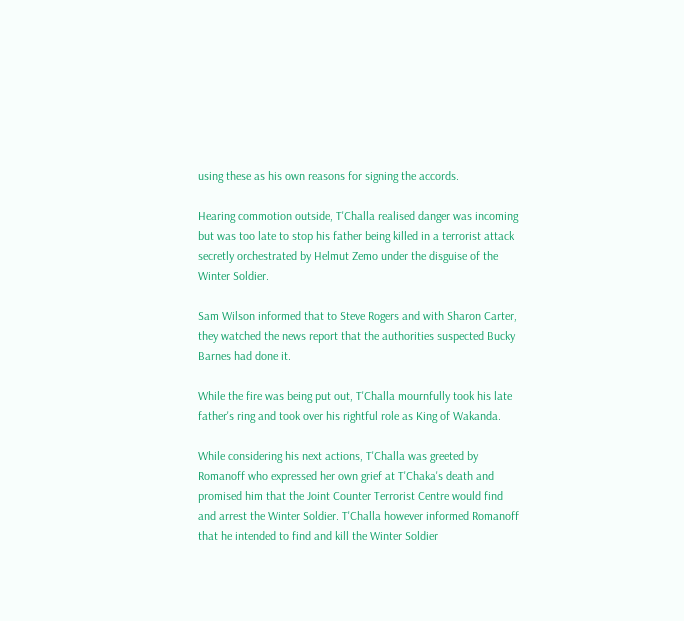using these as his own reasons for signing the accords.

Hearing commotion outside, T'Challa realised danger was incoming but was too late to stop his father being killed in a terrorist attack secretly orchestrated by Helmut Zemo under the disguise of the Winter Soldier.

Sam Wilson informed that to Steve Rogers and with Sharon Carter, they watched the news report that the authorities suspected Bucky Barnes had done it.

While the fire was being put out, T'Challa mournfully took his late father's ring and took over his rightful role as King of Wakanda.

While considering his next actions, T'Challa was greeted by Romanoff who expressed her own grief at T'Chaka's death and promised him that the Joint Counter Terrorist Centre would find and arrest the Winter Soldier. T'Challa however informed Romanoff that he intended to find and kill the Winter Soldier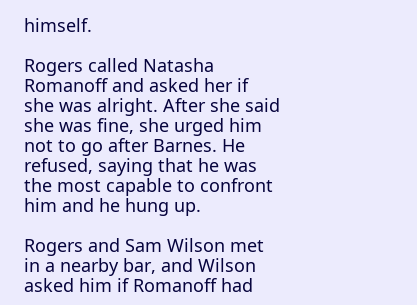himself.

Rogers called Natasha Romanoff and asked her if she was alright. After she said she was fine, she urged him not to go after Barnes. He refused, saying that he was the most capable to confront him and he hung up.

Rogers and Sam Wilson met in a nearby bar, and Wilson asked him if Romanoff had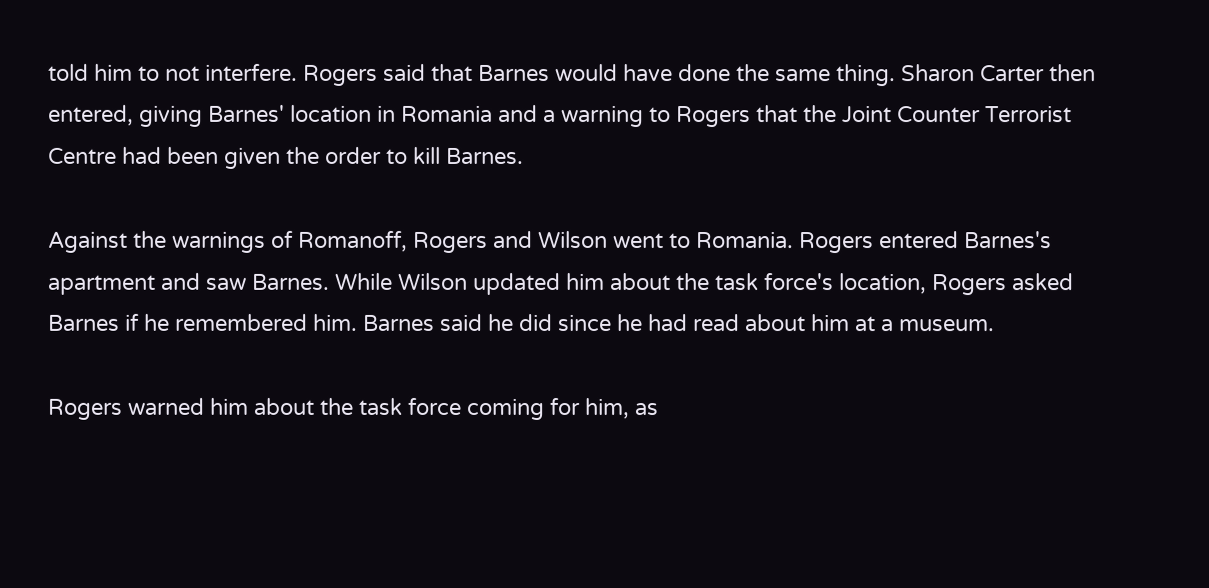told him to not interfere. Rogers said that Barnes would have done the same thing. Sharon Carter then entered, giving Barnes' location in Romania and a warning to Rogers that the Joint Counter Terrorist Centre had been given the order to kill Barnes.

Against the warnings of Romanoff, Rogers and Wilson went to Romania. Rogers entered Barnes's apartment and saw Barnes. While Wilson updated him about the task force's location, Rogers asked Barnes if he remembered him. Barnes said he did since he had read about him at a museum.

Rogers warned him about the task force coming for him, as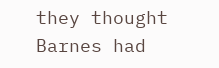they thought Barnes had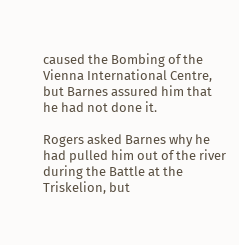caused the Bombing of the Vienna International Centre, but Barnes assured him that he had not done it.

Rogers asked Barnes why he had pulled him out of the river during the Battle at the Triskelion, but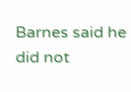Barnes said he did not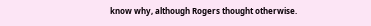know why, although Rogers thought otherwise.